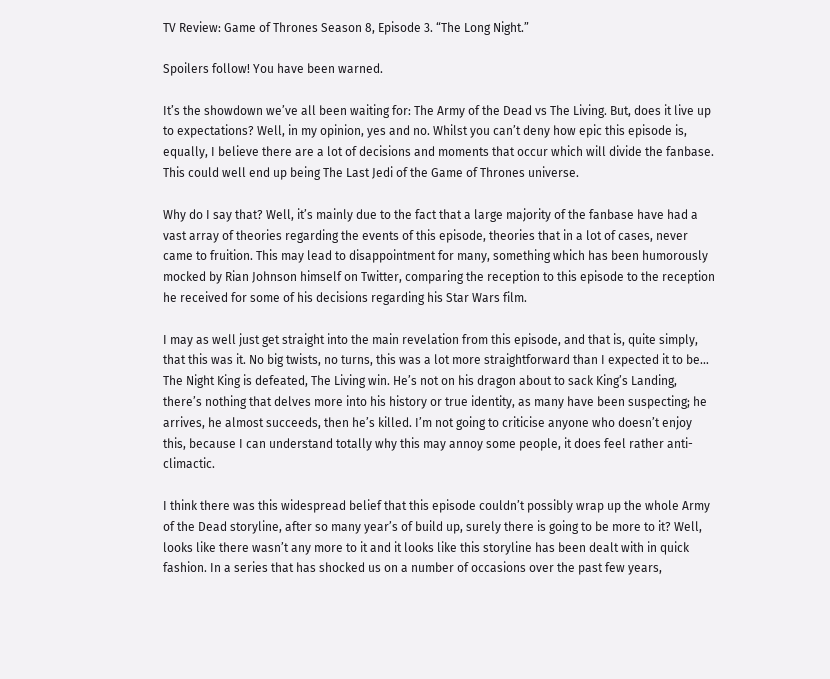TV Review: Game of Thrones Season 8, Episode 3. “The Long Night.”

Spoilers follow! You have been warned.

It’s the showdown we’ve all been waiting for: The Army of the Dead vs The Living. But, does it live up to expectations? Well, in my opinion, yes and no. Whilst you can’t deny how epic this episode is, equally, I believe there are a lot of decisions and moments that occur which will divide the fanbase. This could well end up being The Last Jedi of the Game of Thrones universe.

Why do I say that? Well, it’s mainly due to the fact that a large majority of the fanbase have had a vast array of theories regarding the events of this episode, theories that in a lot of cases, never came to fruition. This may lead to disappointment for many, something which has been humorously mocked by Rian Johnson himself on Twitter, comparing the reception to this episode to the reception he received for some of his decisions regarding his Star Wars film.

I may as well just get straight into the main revelation from this episode, and that is, quite simply, that this was it. No big twists, no turns, this was a lot more straightforward than I expected it to be… The Night King is defeated, The Living win. He’s not on his dragon about to sack King’s Landing, there’s nothing that delves more into his history or true identity, as many have been suspecting; he arrives, he almost succeeds, then he’s killed. I’m not going to criticise anyone who doesn’t enjoy this, because I can understand totally why this may annoy some people, it does feel rather anti-climactic.

I think there was this widespread belief that this episode couldn’t possibly wrap up the whole Army of the Dead storyline, after so many year’s of build up, surely there is going to be more to it? Well, looks like there wasn’t any more to it and it looks like this storyline has been dealt with in quick fashion. In a series that has shocked us on a number of occasions over the past few years,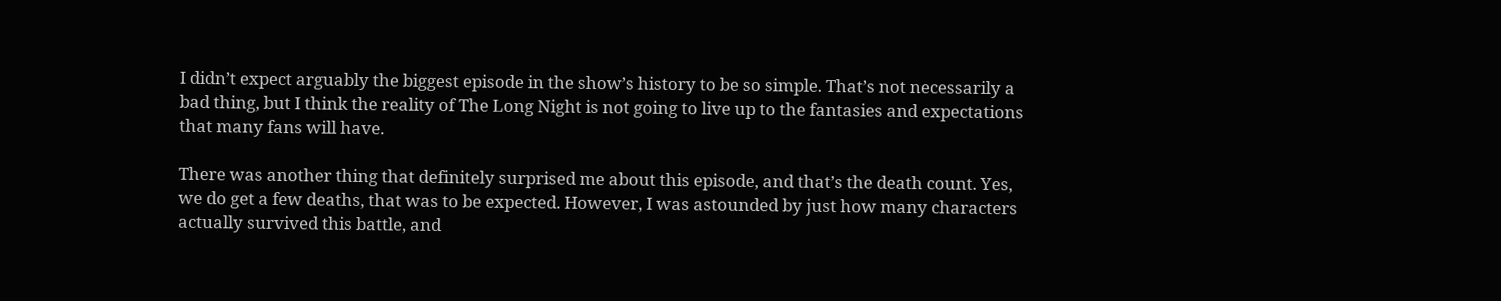I didn’t expect arguably the biggest episode in the show’s history to be so simple. That’s not necessarily a bad thing, but I think the reality of The Long Night is not going to live up to the fantasies and expectations that many fans will have.

There was another thing that definitely surprised me about this episode, and that’s the death count. Yes, we do get a few deaths, that was to be expected. However, I was astounded by just how many characters actually survived this battle, and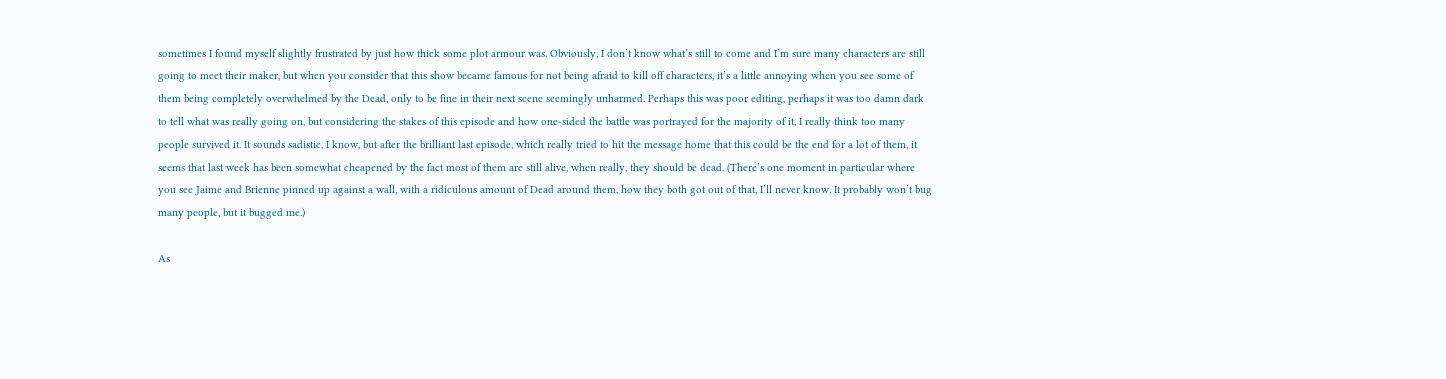sometimes I found myself slightly frustrated by just how thick some plot armour was. Obviously, I don’t know what’s still to come and I’m sure many characters are still going to meet their maker, but when you consider that this show became famous for not being afraid to kill off characters, it’s a little annoying when you see some of them being completely overwhelmed by the Dead, only to be fine in their next scene seemingly unharmed. Perhaps this was poor editing, perhaps it was too damn dark to tell what was really going on, but considering the stakes of this episode and how one-sided the battle was portrayed for the majority of it, I really think too many people survived it. It sounds sadistic, I know, but after the brilliant last episode, which really tried to hit the message home that this could be the end for a lot of them, it seems that last week has been somewhat cheapened by the fact most of them are still alive, when really, they should be dead. (There’s one moment in particular where you see Jaime and Brienne pinned up against a wall, with a ridiculous amount of Dead around them, how they both got out of that, I’ll never know. It probably won’t bug many people, but it bugged me.)

As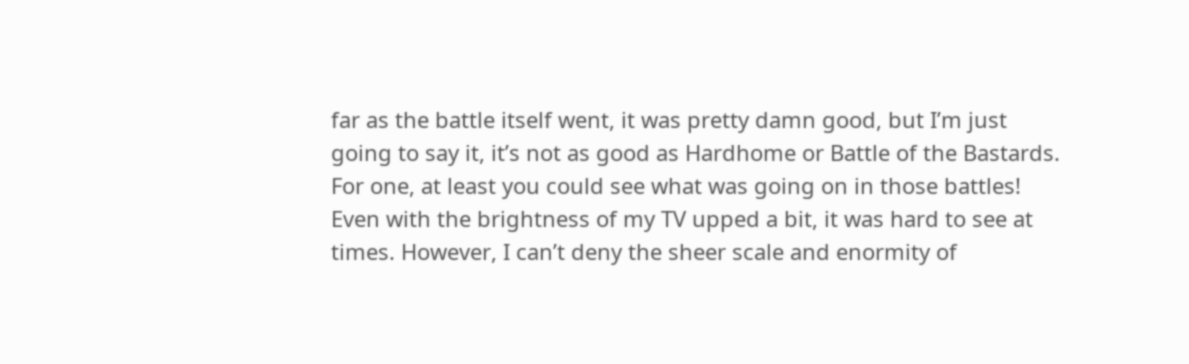far as the battle itself went, it was pretty damn good, but I’m just going to say it, it’s not as good as Hardhome or Battle of the Bastards. For one, at least you could see what was going on in those battles! Even with the brightness of my TV upped a bit, it was hard to see at times. However, I can’t deny the sheer scale and enormity of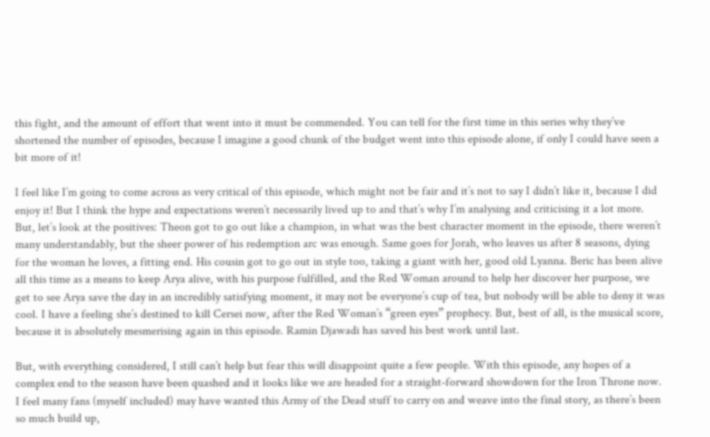this fight, and the amount of effort that went into it must be commended. You can tell for the first time in this series why they’ve shortened the number of episodes, because I imagine a good chunk of the budget went into this episode alone, if only I could have seen a bit more of it!

I feel like I’m going to come across as very critical of this episode, which might not be fair and it’s not to say I didn’t like it, because I did enjoy it! But I think the hype and expectations weren’t necessarily lived up to and that’s why I’m analysing and criticising it a lot more. But, let’s look at the positives: Theon got to go out like a champion, in what was the best character moment in the episode, there weren’t many understandably, but the sheer power of his redemption arc was enough. Same goes for Jorah, who leaves us after 8 seasons, dying for the woman he loves, a fitting end. His cousin got to go out in style too, taking a giant with her, good old Lyanna. Beric has been alive all this time as a means to keep Arya alive, with his purpose fulfilled, and the Red Woman around to help her discover her purpose, we get to see Arya save the day in an incredibly satisfying moment, it may not be everyone’s cup of tea, but nobody will be able to deny it was cool. I have a feeling she’s destined to kill Cersei now, after the Red Woman’s “green eyes” prophecy. But, best of all, is the musical score, because it is absolutely mesmerising again in this episode. Ramin Djawadi has saved his best work until last.

But, with everything considered, I still can’t help but fear this will disappoint quite a few people. With this episode, any hopes of a complex end to the season have been quashed and it looks like we are headed for a straight-forward showdown for the Iron Throne now. I feel many fans (myself included) may have wanted this Army of the Dead stuff to carry on and weave into the final story, as there’s been so much build up,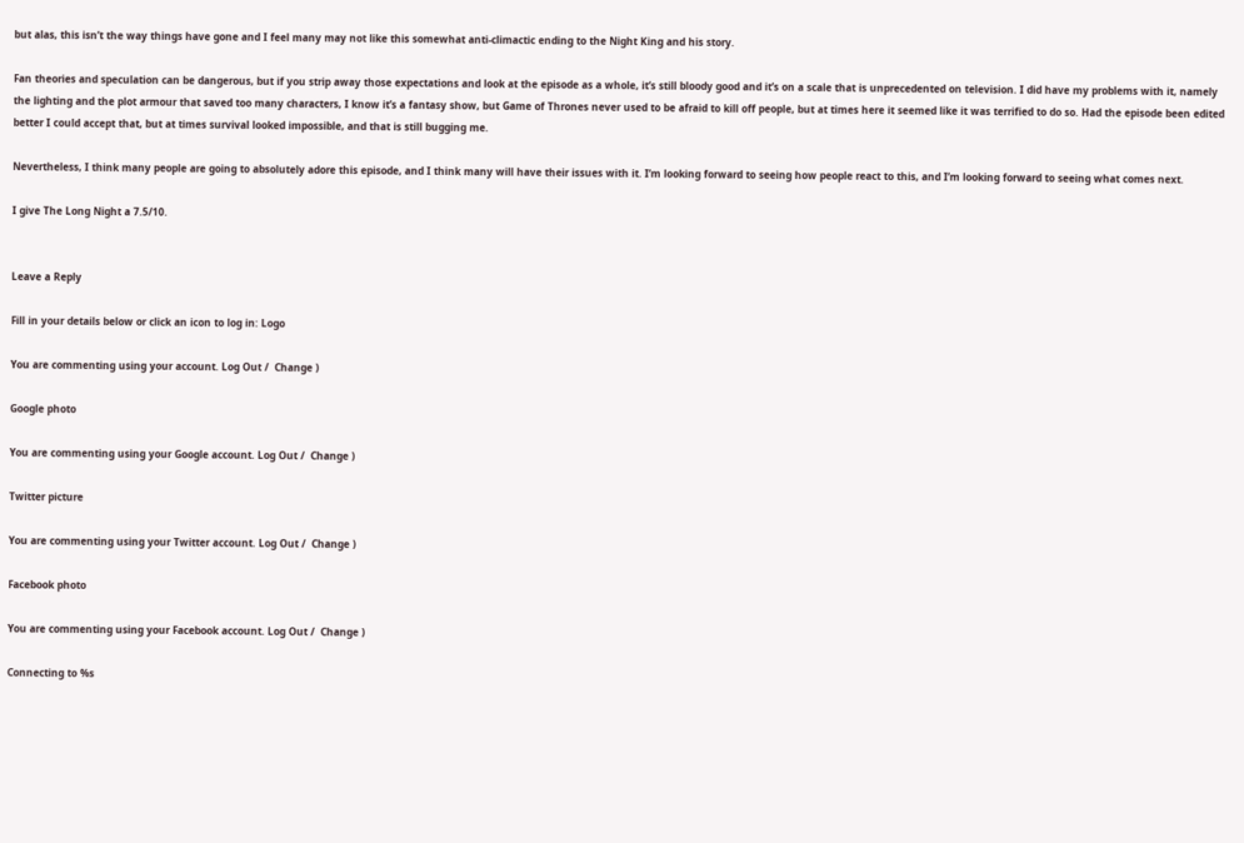but alas, this isn’t the way things have gone and I feel many may not like this somewhat anti-climactic ending to the Night King and his story.

Fan theories and speculation can be dangerous, but if you strip away those expectations and look at the episode as a whole, it’s still bloody good and it’s on a scale that is unprecedented on television. I did have my problems with it, namely the lighting and the plot armour that saved too many characters, I know it’s a fantasy show, but Game of Thrones never used to be afraid to kill off people, but at times here it seemed like it was terrified to do so. Had the episode been edited better I could accept that, but at times survival looked impossible, and that is still bugging me.

Nevertheless, I think many people are going to absolutely adore this episode, and I think many will have their issues with it. I’m looking forward to seeing how people react to this, and I’m looking forward to seeing what comes next.

I give The Long Night a 7.5/10.


Leave a Reply

Fill in your details below or click an icon to log in: Logo

You are commenting using your account. Log Out /  Change )

Google photo

You are commenting using your Google account. Log Out /  Change )

Twitter picture

You are commenting using your Twitter account. Log Out /  Change )

Facebook photo

You are commenting using your Facebook account. Log Out /  Change )

Connecting to %s